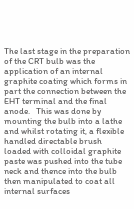The last stage in the preparation of the CRT bulb was the application of an internal graphite coating which forms in part the connection between the EHT terminal and the final anode.   This was done by mounting the bulb into a lathe and whilst rotating it, a flexible handled directable brush loaded with colloidal graphite paste was pushed into the tube neck and thence into the bulb then manipulated to coat all internal surfaces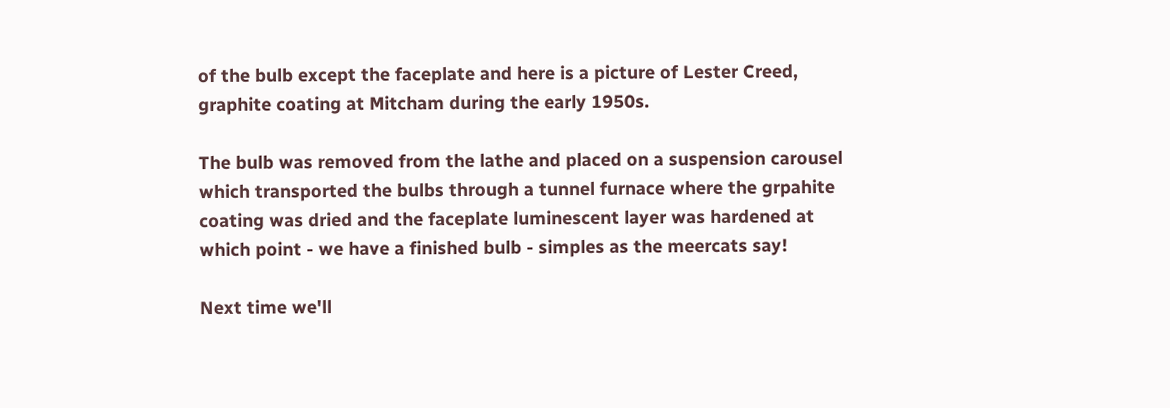of the bulb except the faceplate and here is a picture of Lester Creed, graphite coating at Mitcham during the early 1950s.

The bulb was removed from the lathe and placed on a suspension carousel which transported the bulbs through a tunnel furnace where the grpahite coating was dried and the faceplate luminescent layer was hardened at which point - we have a finished bulb - simples as the meercats say!

Next time we'll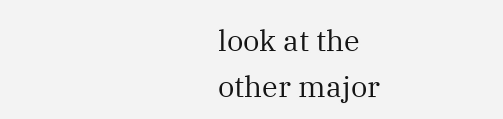look at the other major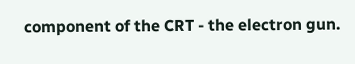component of the CRT - the electron gun.